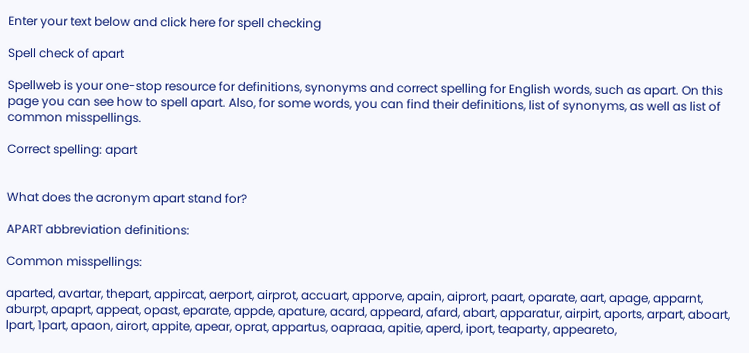Enter your text below and click here for spell checking

Spell check of apart

Spellweb is your one-stop resource for definitions, synonyms and correct spelling for English words, such as apart. On this page you can see how to spell apart. Also, for some words, you can find their definitions, list of synonyms, as well as list of common misspellings.

Correct spelling: apart


What does the acronym apart stand for?

APART abbreviation definitions:

Common misspellings:

aparted, avartar, thepart, appircat, aerport, airprot, accuart, apporve, apain, aiprort, paart, oparate, aart, apage, apparnt, aburpt, apaprt, appeat, opast, eparate, appde, apature, acard, appeard, afard, abart, apparatur, airpirt, aports, arpart, aboart, lpart, 1part, apaon, airort, appite, apear, oprat, appartus, oapraaa, apitie, aperd, iport, teaparty, appeareto,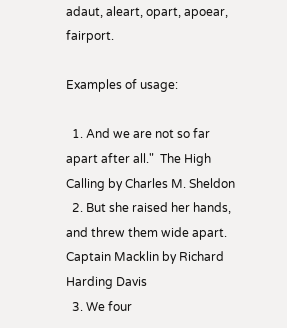adaut, aleart, opart, apoear, fairport.

Examples of usage:

  1. And we are not so far apart after all."  The High Calling by Charles M. Sheldon
  2. But she raised her hands, and threw them wide apart.  Captain Macklin by Richard Harding Davis
  3. We four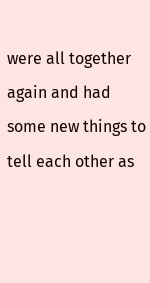were all together again and had some new things to tell each other as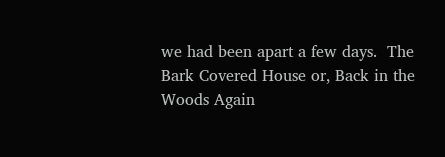we had been apart a few days.  The Bark Covered House or, Back in the Woods Again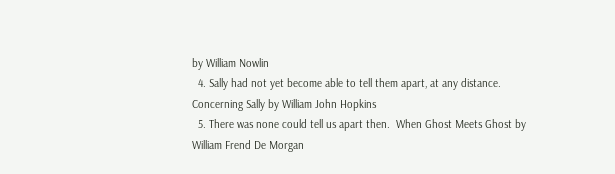by William Nowlin
  4. Sally had not yet become able to tell them apart, at any distance.  Concerning Sally by William John Hopkins
  5. There was none could tell us apart then.  When Ghost Meets Ghost by William Frend De Morgan